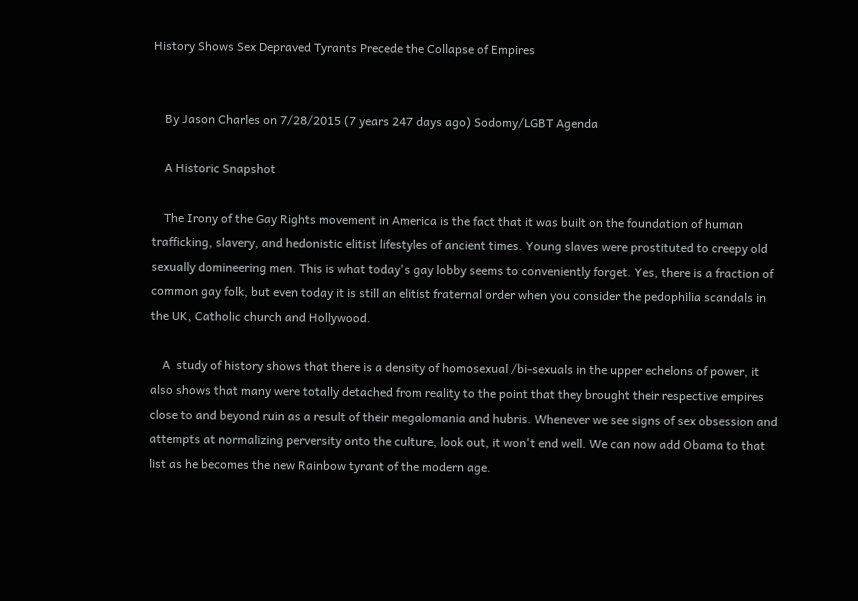History Shows Sex Depraved Tyrants Precede the Collapse of Empires


    By Jason Charles on 7/28/2015 (7 years 247 days ago) Sodomy/LGBT Agenda

    A Historic Snapshot

    The Irony of the Gay Rights movement in America is the fact that it was built on the foundation of human trafficking, slavery, and hedonistic elitist lifestyles of ancient times. Young slaves were prostituted to creepy old sexually domineering men. This is what today's gay lobby seems to conveniently forget. Yes, there is a fraction of common gay folk, but even today it is still an elitist fraternal order when you consider the pedophilia scandals in the UK, Catholic church and Hollywood.

    A  study of history shows that there is a density of homosexual /bi-sexuals in the upper echelons of power, it also shows that many were totally detached from reality to the point that they brought their respective empires close to and beyond ruin as a result of their megalomania and hubris. Whenever we see signs of sex obsession and attempts at normalizing perversity onto the culture, look out, it won't end well. We can now add Obama to that list as he becomes the new Rainbow tyrant of the modern age.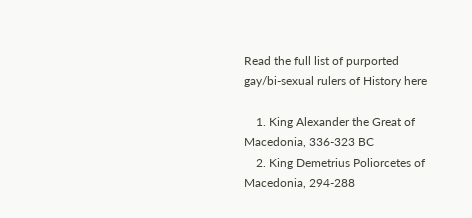Read the full list of purported gay/bi-sexual rulers of History here

    1. King Alexander the Great of Macedonia, 336-323 BC
    2. King Demetrius Poliorcetes of Macedonia, 294-288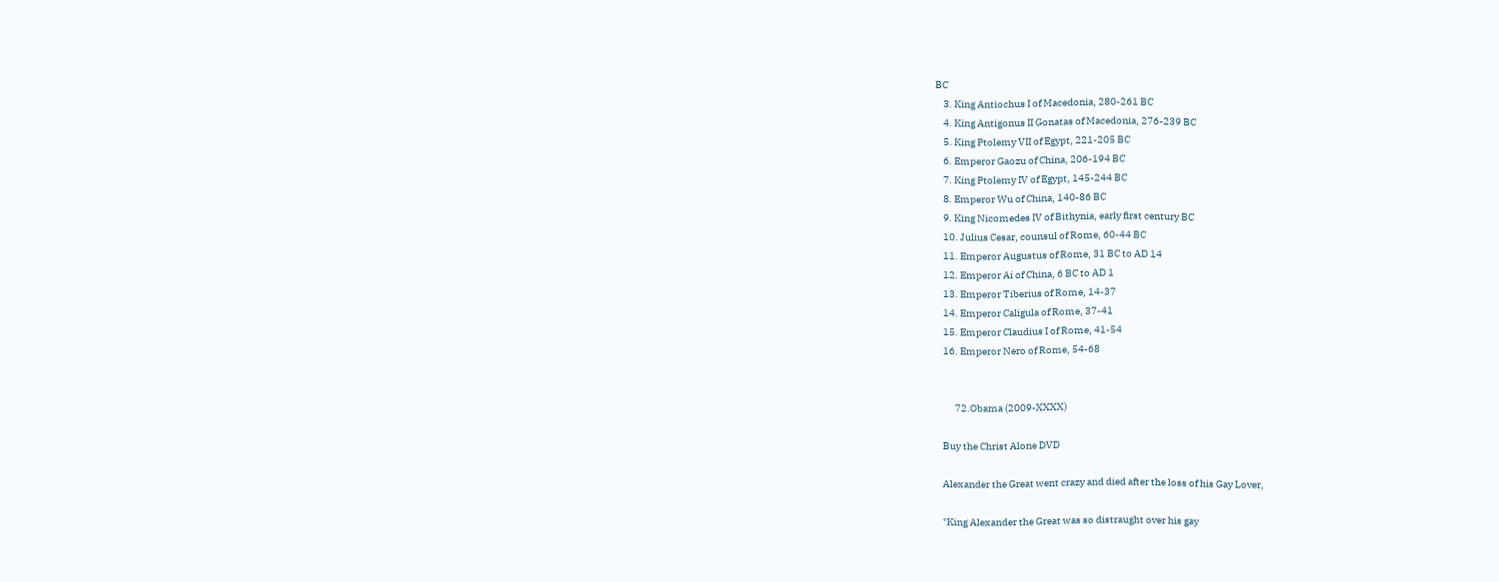BC
    3. King Antiochus I of Macedonia, 280-261 BC
    4. King Antigonus II Gonatas of Macedonia, 276-239 BC
    5. King Ptolemy VII of Egypt, 221-205 BC
    6. Emperor Gaozu of China, 206-194 BC
    7. King Ptolemy IV of Egypt, 145-244 BC
    8. Emperor Wu of China, 140-86 BC
    9. King Nicomedes IV of Bithynia, early first century BC
    10. Julius Cesar, counsul of Rome, 60-44 BC
    11. Emperor Augustus of Rome, 31 BC to AD 14
    12. Emperor Ai of China, 6 BC to AD 1
    13. Emperor Tiberius of Rome, 14-37
    14. Emperor Caligula of Rome, 37-41
    15. Emperor Claudius I of Rome, 41-54
    16. Emperor Nero of Rome, 54-68


          72.Obama (2009-XXXX)

    Buy the Christ Alone DVD

    Alexander the Great went crazy and died after the loss of his Gay Lover,

    "King Alexander the Great was so distraught over his gay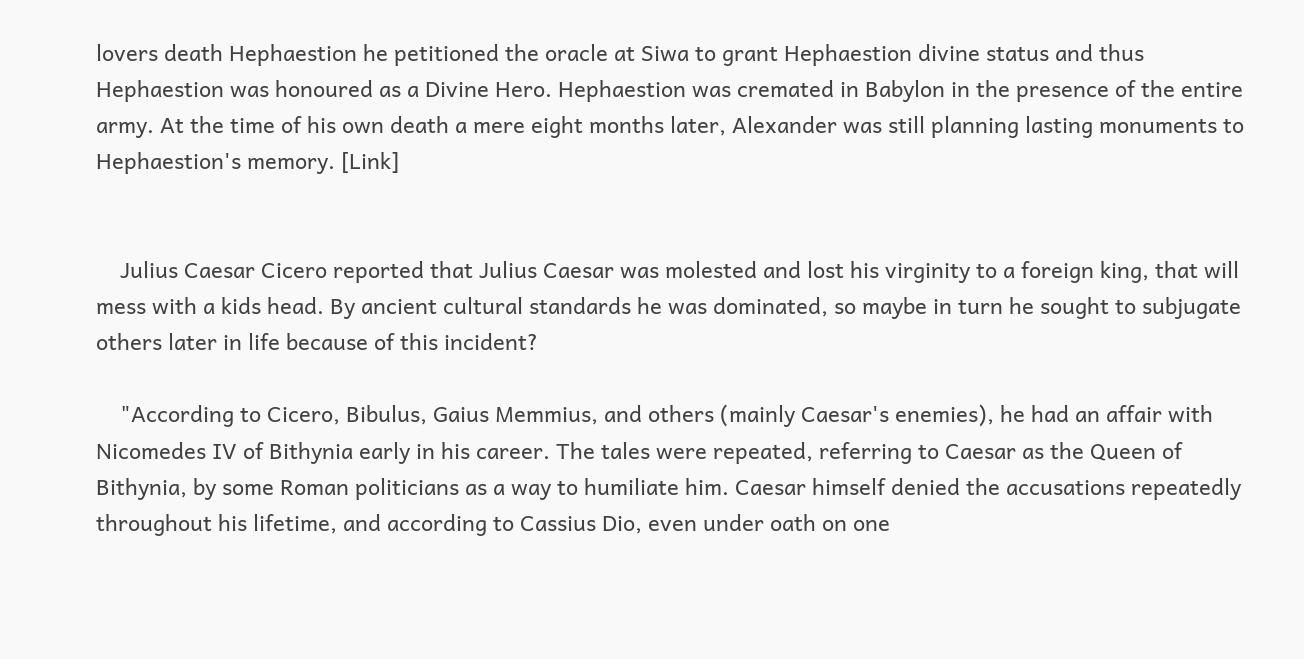lovers death Hephaestion he petitioned the oracle at Siwa to grant Hephaestion divine status and thus Hephaestion was honoured as a Divine Hero. Hephaestion was cremated in Babylon in the presence of the entire army. At the time of his own death a mere eight months later, Alexander was still planning lasting monuments to Hephaestion's memory. [Link]


    Julius Caesar Cicero reported that Julius Caesar was molested and lost his virginity to a foreign king, that will mess with a kids head. By ancient cultural standards he was dominated, so maybe in turn he sought to subjugate others later in life because of this incident?

    "According to Cicero, Bibulus, Gaius Memmius, and others (mainly Caesar's enemies), he had an affair with Nicomedes IV of Bithynia early in his career. The tales were repeated, referring to Caesar as the Queen of Bithynia, by some Roman politicians as a way to humiliate him. Caesar himself denied the accusations repeatedly throughout his lifetime, and according to Cassius Dio, even under oath on one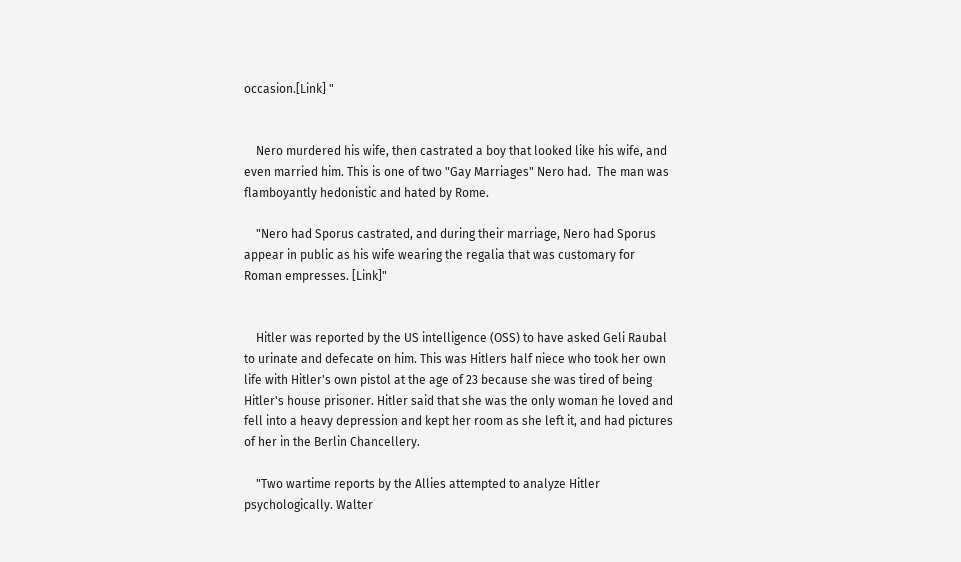occasion.[Link] "


    Nero murdered his wife, then castrated a boy that looked like his wife, and even married him. This is one of two "Gay Marriages" Nero had.  The man was flamboyantly hedonistic and hated by Rome.

    "Nero had Sporus castrated, and during their marriage, Nero had Sporus appear in public as his wife wearing the regalia that was customary for Roman empresses. [Link]"


    Hitler was reported by the US intelligence (OSS) to have asked Geli Raubal to urinate and defecate on him. This was Hitlers half niece who took her own life with Hitler's own pistol at the age of 23 because she was tired of being Hitler's house prisoner. Hitler said that she was the only woman he loved and fell into a heavy depression and kept her room as she left it, and had pictures of her in the Berlin Chancellery.

    "Two wartime reports by the Allies attempted to analyze Hitler psychologically. Walter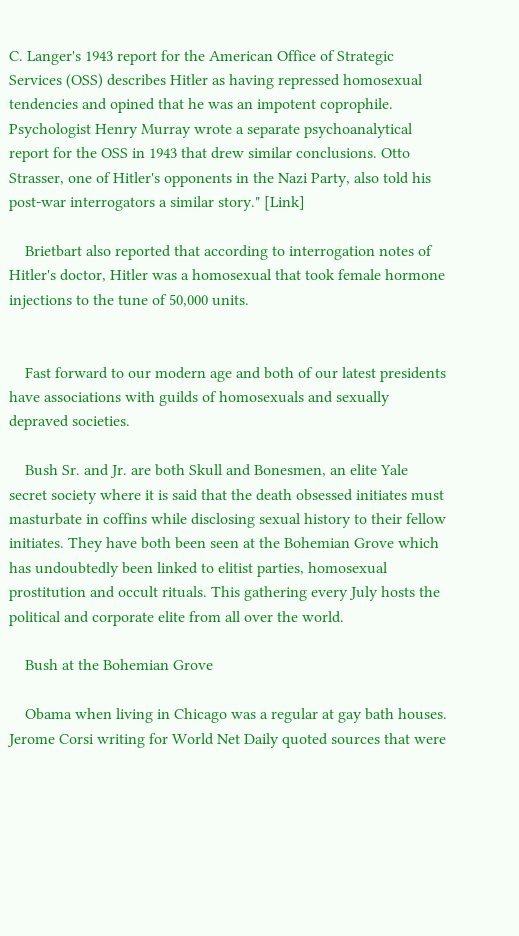C. Langer's 1943 report for the American Office of Strategic Services (OSS) describes Hitler as having repressed homosexual tendencies and opined that he was an impotent coprophile. Psychologist Henry Murray wrote a separate psychoanalytical report for the OSS in 1943 that drew similar conclusions. Otto Strasser, one of Hitler's opponents in the Nazi Party, also told his post-war interrogators a similar story." [Link]

    Brietbart also reported that according to interrogation notes of Hitler's doctor, Hitler was a homosexual that took female hormone injections to the tune of 50,000 units.


    Fast forward to our modern age and both of our latest presidents have associations with guilds of homosexuals and sexually depraved societies.

    Bush Sr. and Jr. are both Skull and Bonesmen, an elite Yale secret society where it is said that the death obsessed initiates must masturbate in coffins while disclosing sexual history to their fellow initiates. They have both been seen at the Bohemian Grove which has undoubtedly been linked to elitist parties, homosexual prostitution and occult rituals. This gathering every July hosts the political and corporate elite from all over the world.

    Bush at the Bohemian Grove

    Obama when living in Chicago was a regular at gay bath houses. Jerome Corsi writing for World Net Daily quoted sources that were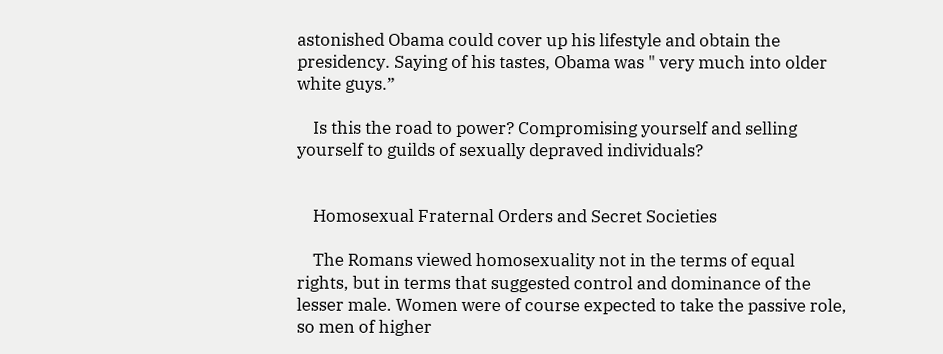astonished Obama could cover up his lifestyle and obtain the presidency. Saying of his tastes, Obama was " very much into older white guys.”

    Is this the road to power? Compromising yourself and selling yourself to guilds of sexually depraved individuals?


    Homosexual Fraternal Orders and Secret Societies

    The Romans viewed homosexuality not in the terms of equal rights, but in terms that suggested control and dominance of the lesser male. Women were of course expected to take the passive role, so men of higher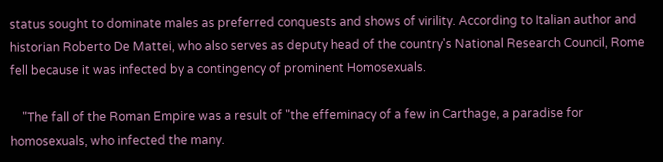status sought to dominate males as preferred conquests and shows of virility. According to Italian author and historian Roberto De Mattei, who also serves as deputy head of the country's National Research Council, Rome fell because it was infected by a contingency of prominent Homosexuals.

    "The fall of the Roman Empire was a result of "the effeminacy of a few in Carthage, a paradise for homosexuals, who infected the many.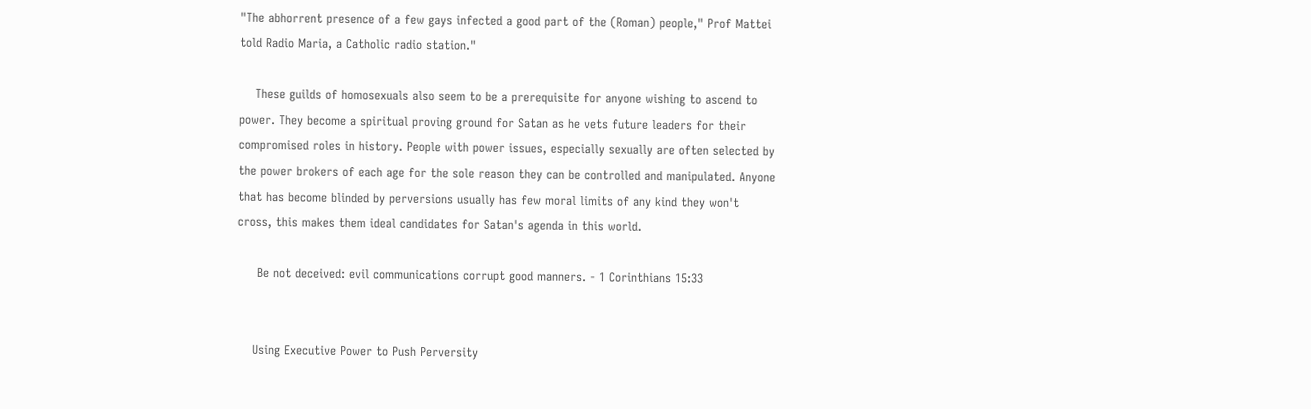"The abhorrent presence of a few gays infected a good part of the (Roman) people," Prof Mattei told Radio Maria, a Catholic radio station."

    These guilds of homosexuals also seem to be a prerequisite for anyone wishing to ascend to power. They become a spiritual proving ground for Satan as he vets future leaders for their compromised roles in history. People with power issues, especially sexually are often selected by the power brokers of each age for the sole reason they can be controlled and manipulated. Anyone that has become blinded by perversions usually has few moral limits of any kind they won't cross, this makes them ideal candidates for Satan's agenda in this world.

     Be not deceived: evil communications corrupt good manners. - 1 Corinthians 15:33


    Using Executive Power to Push Perversity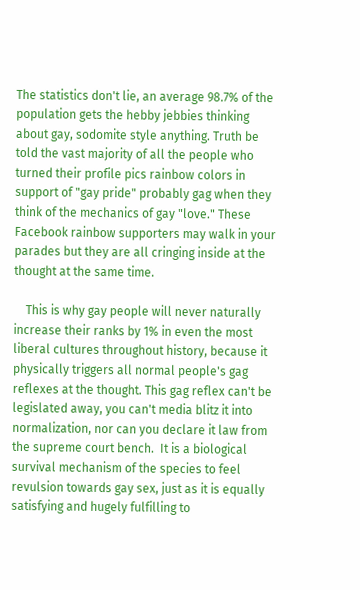The statistics don't lie, an average 98.7% of the population gets the hebby jebbies thinking about gay, sodomite style anything. Truth be told the vast majority of all the people who turned their profile pics rainbow colors in support of "gay pride" probably gag when they think of the mechanics of gay "love." These Facebook rainbow supporters may walk in your parades but they are all cringing inside at the thought at the same time.

    This is why gay people will never naturally increase their ranks by 1% in even the most liberal cultures throughout history, because it physically triggers all normal people's gag reflexes at the thought. This gag reflex can't be legislated away, you can't media blitz it into normalization, nor can you declare it law from the supreme court bench.  It is a biological survival mechanism of the species to feel revulsion towards gay sex, just as it is equally satisfying and hugely fulfilling to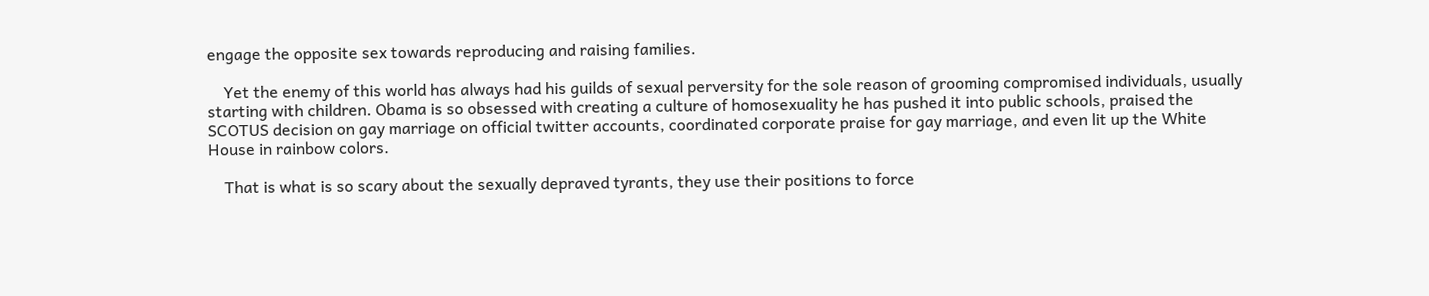engage the opposite sex towards reproducing and raising families.

    Yet the enemy of this world has always had his guilds of sexual perversity for the sole reason of grooming compromised individuals, usually starting with children. Obama is so obsessed with creating a culture of homosexuality he has pushed it into public schools, praised the SCOTUS decision on gay marriage on official twitter accounts, coordinated corporate praise for gay marriage, and even lit up the White House in rainbow colors.

    That is what is so scary about the sexually depraved tyrants, they use their positions to force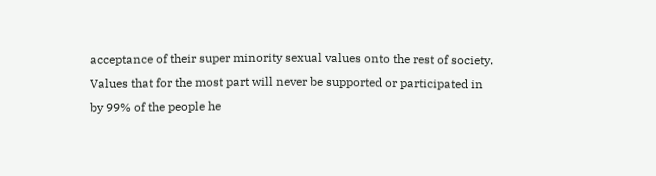acceptance of their super minority sexual values onto the rest of society. Values that for the most part will never be supported or participated in by 99% of the people he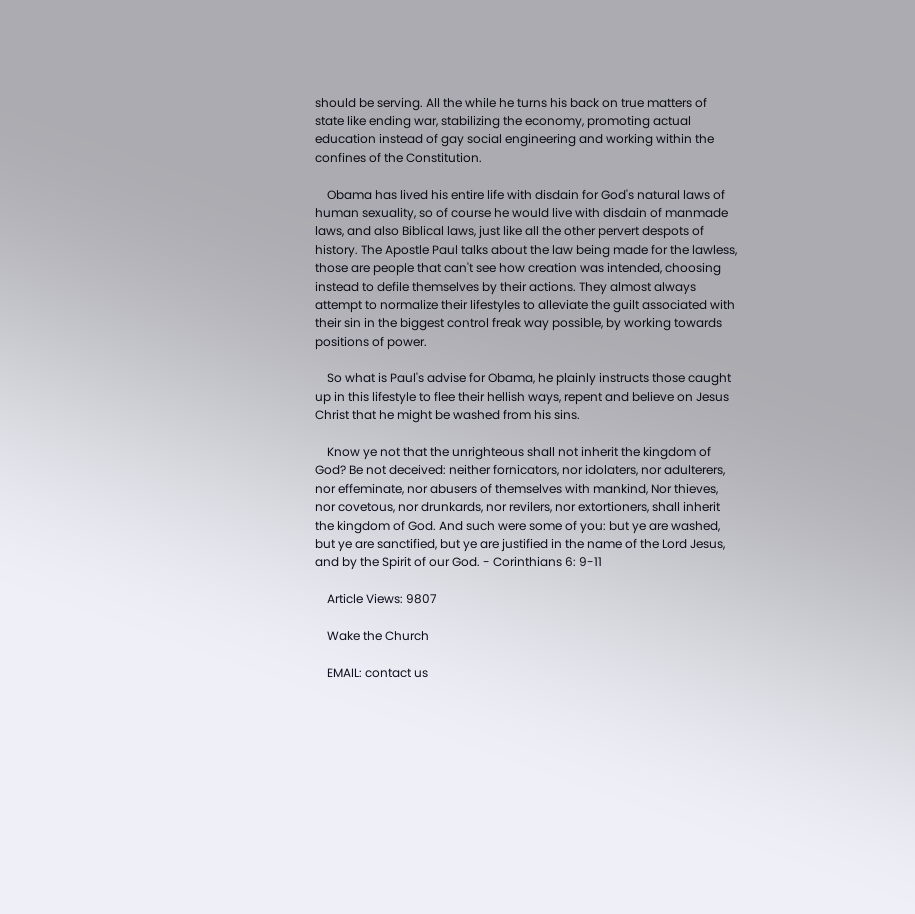should be serving. All the while he turns his back on true matters of state like ending war, stabilizing the economy, promoting actual education instead of gay social engineering and working within the confines of the Constitution.

    Obama has lived his entire life with disdain for God's natural laws of human sexuality, so of course he would live with disdain of manmade laws, and also Biblical laws, just like all the other pervert despots of history. The Apostle Paul talks about the law being made for the lawless, those are people that can't see how creation was intended, choosing instead to defile themselves by their actions. They almost always attempt to normalize their lifestyles to alleviate the guilt associated with their sin in the biggest control freak way possible, by working towards positions of power.

    So what is Paul's advise for Obama, he plainly instructs those caught up in this lifestyle to flee their hellish ways, repent and believe on Jesus Christ that he might be washed from his sins.

    Know ye not that the unrighteous shall not inherit the kingdom of God? Be not deceived: neither fornicators, nor idolaters, nor adulterers, nor effeminate, nor abusers of themselves with mankind, Nor thieves, nor covetous, nor drunkards, nor revilers, nor extortioners, shall inherit the kingdom of God. And such were some of you: but ye are washed, but ye are sanctified, but ye are justified in the name of the Lord Jesus, and by the Spirit of our God. - Corinthians 6: 9-11

    Article Views: 9807

    Wake the Church

    EMAIL: contact us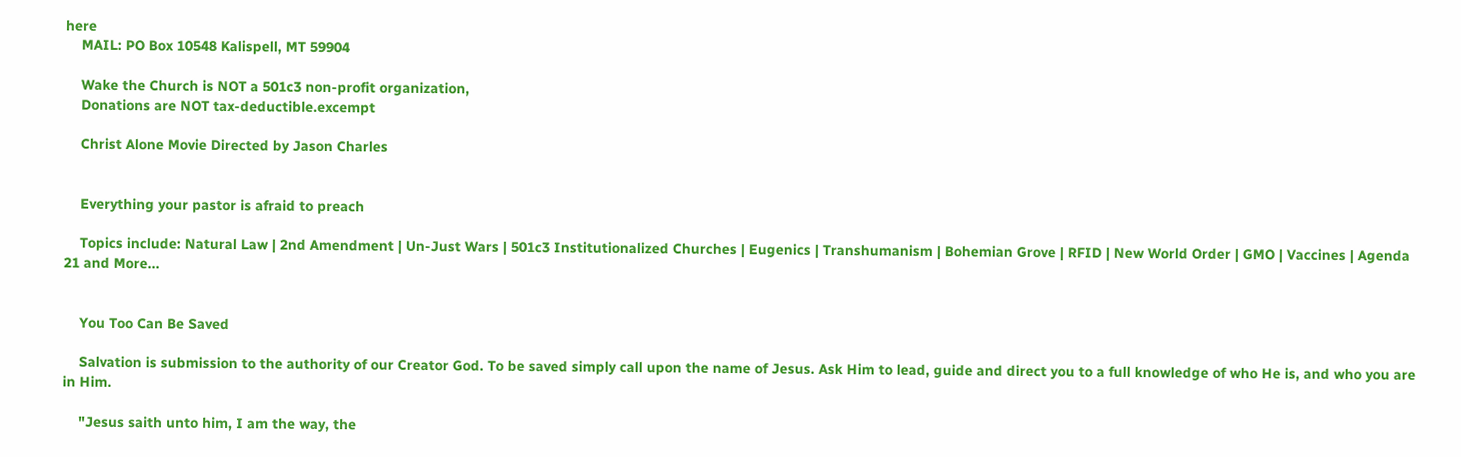here
    MAIL: PO Box 10548 Kalispell, MT 59904

    Wake the Church is NOT a 501c3 non-profit organization,
    Donations are NOT tax-deductible.excempt

    Christ Alone Movie Directed by Jason Charles


    Everything your pastor is afraid to preach

    Topics include: Natural Law | 2nd Amendment | Un-Just Wars | 501c3 Institutionalized Churches | Eugenics | Transhumanism | Bohemian Grove | RFID | New World Order | GMO | Vaccines | Agenda 21 and More...


    You Too Can Be Saved

    Salvation is submission to the authority of our Creator God. To be saved simply call upon the name of Jesus. Ask Him to lead, guide and direct you to a full knowledge of who He is, and who you are in Him.

    "Jesus saith unto him, I am the way, the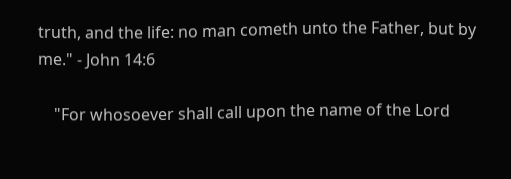truth, and the life: no man cometh unto the Father, but by me." - John 14:6

    "For whosoever shall call upon the name of the Lord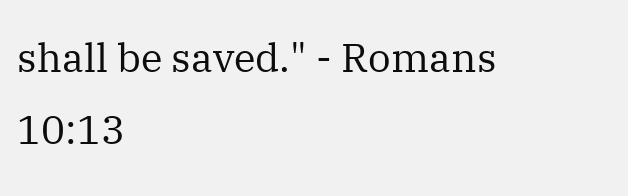shall be saved." - Romans 10:13